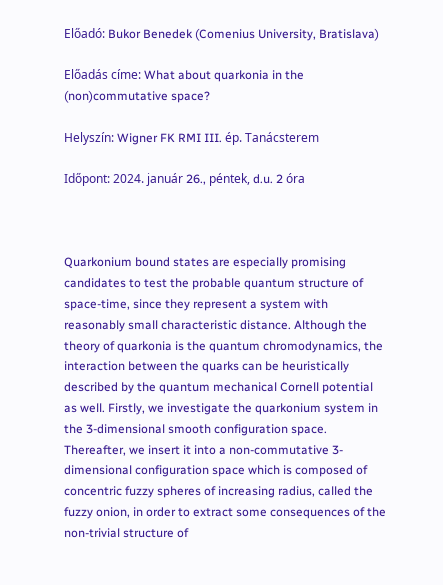Előadó: Bukor Benedek (Comenius University, Bratislava)

Előadás címe: What about quarkonia in the (non)commutative space?

Helyszín: Wigner FK RMI III. ép. Tanácsterem

Időpont: 2024. január 26., péntek, d.u. 2 óra



Quarkonium bound states are especially promising candidates to test the probable quantum structure of space-time, since they represent a system with reasonably small characteristic distance. Although the theory of quarkonia is the quantum chromodynamics, the interaction between the quarks can be heuristically described by the quantum mechanical Cornell potential as well. Firstly, we investigate the quarkonium system in the 3-dimensional smooth configuration space. Thereafter, we insert it into a non-commutative 3-dimensional configuration space which is composed of concentric fuzzy spheres of increasing radius, called the fuzzy onion, in order to extract some consequences of the non-trivial structure of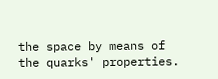the space by means of the quarks' properties.